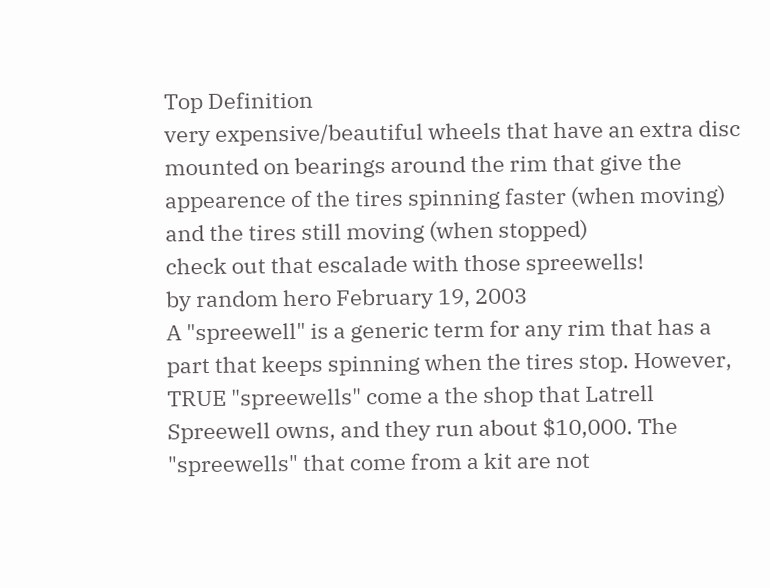Top Definition
very expensive/beautiful wheels that have an extra disc mounted on bearings around the rim that give the appearence of the tires spinning faster (when moving) and the tires still moving (when stopped)
check out that escalade with those spreewells!
by random hero February 19, 2003
A "spreewell" is a generic term for any rim that has a part that keeps spinning when the tires stop. However, TRUE "spreewells" come a the shop that Latrell Spreewell owns, and they run about $10,000. The "spreewells" that come from a kit are not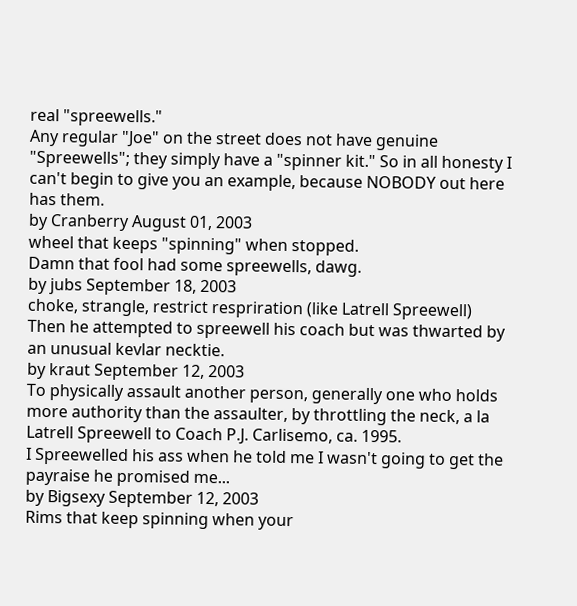real "spreewells."
Any regular "Joe" on the street does not have genuine "Spreewells"; they simply have a "spinner kit." So in all honesty I can't begin to give you an example, because NOBODY out here has them.
by Cranberry August 01, 2003
wheel that keeps "spinning" when stopped.
Damn that fool had some spreewells, dawg.
by jubs September 18, 2003
choke, strangle, restrict respriration (like Latrell Spreewell)
Then he attempted to spreewell his coach but was thwarted by an unusual kevlar necktie.
by kraut September 12, 2003
To physically assault another person, generally one who holds more authority than the assaulter, by throttling the neck, a la Latrell Spreewell to Coach P.J. Carlisemo, ca. 1995.
I Spreewelled his ass when he told me I wasn't going to get the payraise he promised me...
by Bigsexy September 12, 2003
Rims that keep spinning when your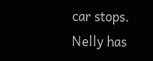car stops.
Nelly has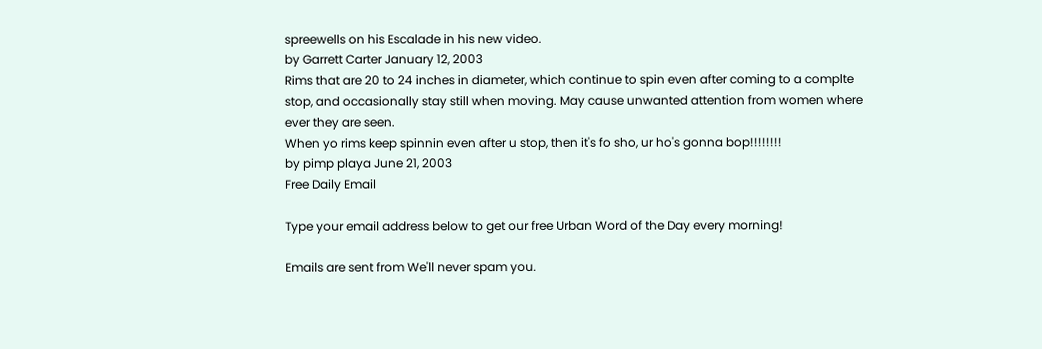spreewells on his Escalade in his new video.
by Garrett Carter January 12, 2003
Rims that are 20 to 24 inches in diameter, which continue to spin even after coming to a complte stop, and occasionally stay still when moving. May cause unwanted attention from women where ever they are seen.
When yo rims keep spinnin even after u stop, then it's fo sho, ur ho's gonna bop!!!!!!!!
by pimp playa June 21, 2003
Free Daily Email

Type your email address below to get our free Urban Word of the Day every morning!

Emails are sent from We'll never spam you.